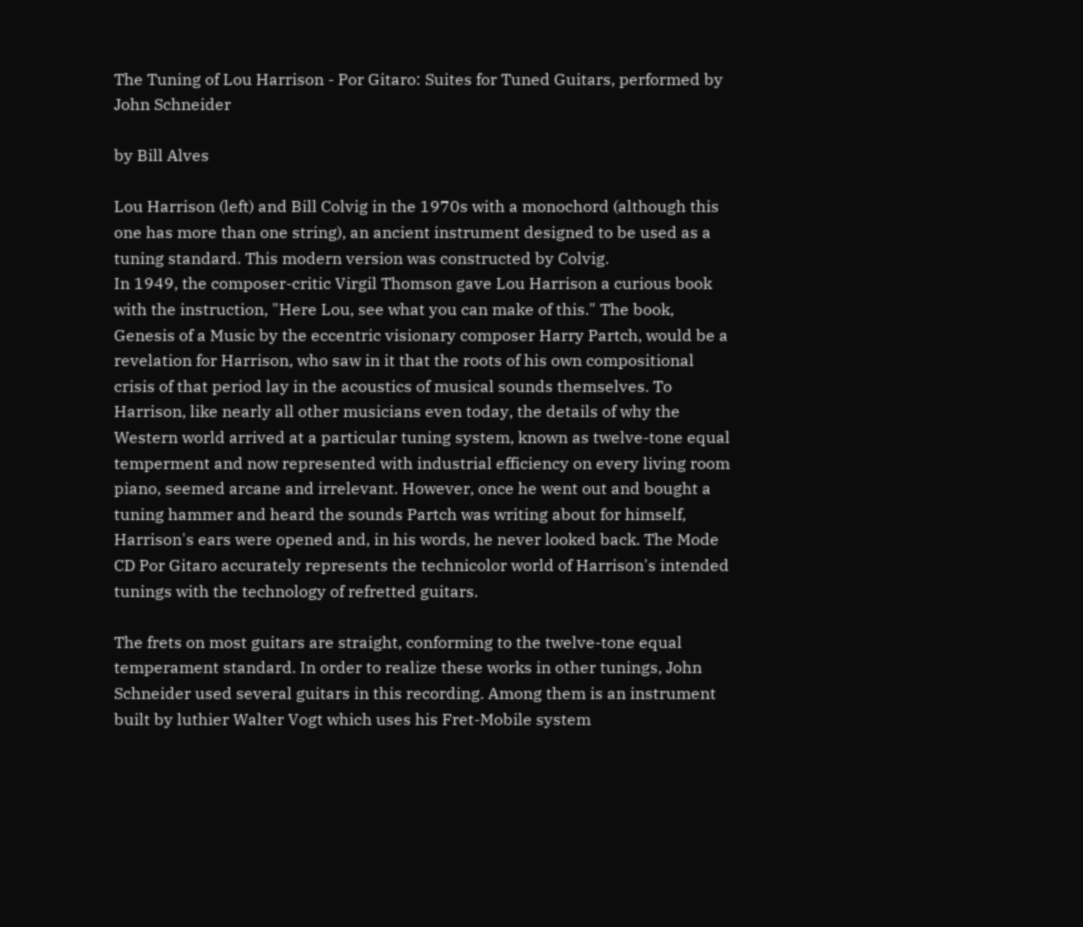The Tuning of Lou Harrison - Por Gitaro: Suites for Tuned Guitars, performed by John Schneider

by Bill Alves

Lou Harrison (left) and Bill Colvig in the 1970s with a monochord (although this one has more than one string), an ancient instrument designed to be used as a tuning standard. This modern version was constructed by Colvig.
In 1949, the composer-critic Virgil Thomson gave Lou Harrison a curious book with the instruction, "Here Lou, see what you can make of this." The book, Genesis of a Music by the eccentric visionary composer Harry Partch, would be a revelation for Harrison, who saw in it that the roots of his own compositional crisis of that period lay in the acoustics of musical sounds themselves. To Harrison, like nearly all other musicians even today, the details of why the Western world arrived at a particular tuning system, known as twelve-tone equal temperment and now represented with industrial efficiency on every living room piano, seemed arcane and irrelevant. However, once he went out and bought a tuning hammer and heard the sounds Partch was writing about for himself, Harrison's ears were opened and, in his words, he never looked back. The Mode CD Por Gitaro accurately represents the technicolor world of Harrison's intended tunings with the technology of refretted guitars.

The frets on most guitars are straight, conforming to the twelve-tone equal temperament standard. In order to realize these works in other tunings, John Schneider used several guitars in this recording. Among them is an instrument built by luthier Walter Vogt which uses his Fret-Mobile system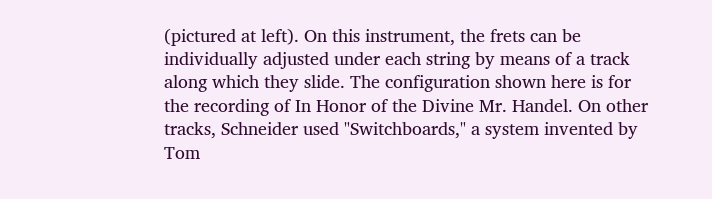(pictured at left). On this instrument, the frets can be individually adjusted under each string by means of a track along which they slide. The configuration shown here is for the recording of In Honor of the Divine Mr. Handel. On other tracks, Schneider used "Switchboards," a system invented by Tom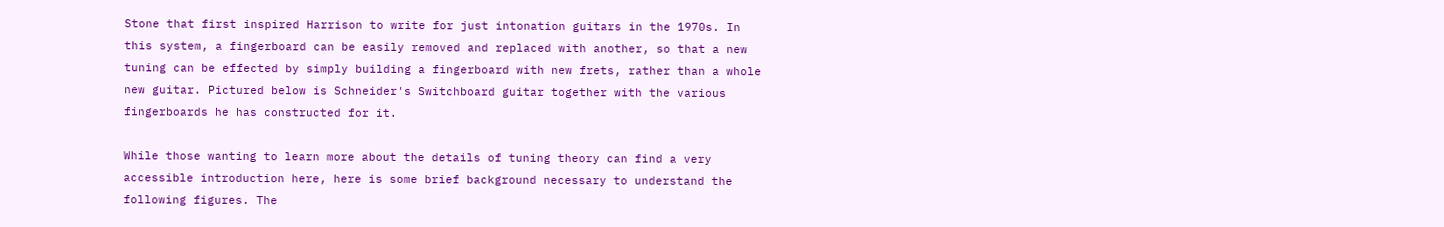Stone that first inspired Harrison to write for just intonation guitars in the 1970s. In this system, a fingerboard can be easily removed and replaced with another, so that a new tuning can be effected by simply building a fingerboard with new frets, rather than a whole new guitar. Pictured below is Schneider's Switchboard guitar together with the various fingerboards he has constructed for it.

While those wanting to learn more about the details of tuning theory can find a very accessible introduction here, here is some brief background necessary to understand the following figures. The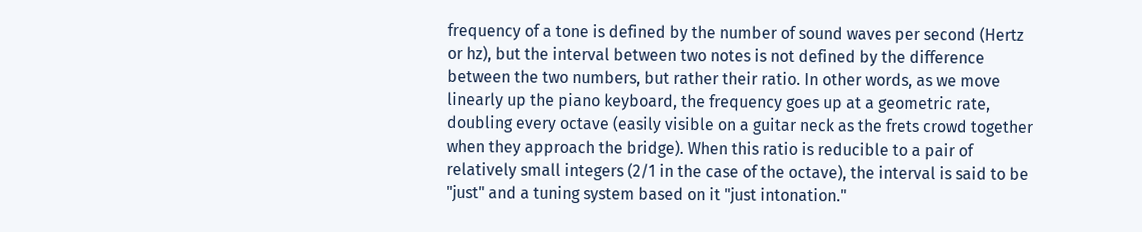frequency of a tone is defined by the number of sound waves per second (Hertz or hz), but the interval between two notes is not defined by the difference between the two numbers, but rather their ratio. In other words, as we move linearly up the piano keyboard, the frequency goes up at a geometric rate, doubling every octave (easily visible on a guitar neck as the frets crowd together when they approach the bridge). When this ratio is reducible to a pair of relatively small integers (2/1 in the case of the octave), the interval is said to be "just" and a tuning system based on it "just intonation."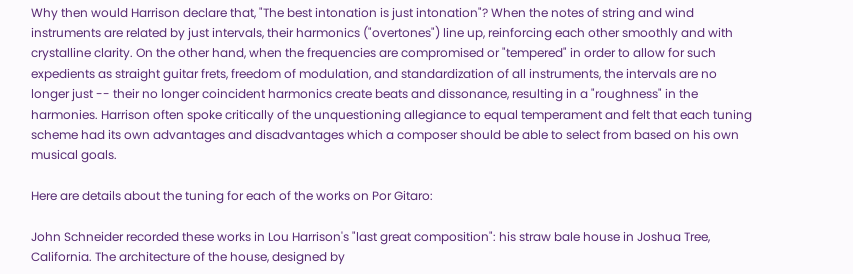Why then would Harrison declare that, "The best intonation is just intonation"? When the notes of string and wind instruments are related by just intervals, their harmonics ("overtones") line up, reinforcing each other smoothly and with crystalline clarity. On the other hand, when the frequencies are compromised or "tempered" in order to allow for such expedients as straight guitar frets, freedom of modulation, and standardization of all instruments, the intervals are no longer just -- their no longer coincident harmonics create beats and dissonance, resulting in a "roughness" in the harmonies. Harrison often spoke critically of the unquestioning allegiance to equal temperament and felt that each tuning scheme had its own advantages and disadvantages which a composer should be able to select from based on his own musical goals.

Here are details about the tuning for each of the works on Por Gitaro:

John Schneider recorded these works in Lou Harrison's "last great composition": his straw bale house in Joshua Tree, California. The architecture of the house, designed by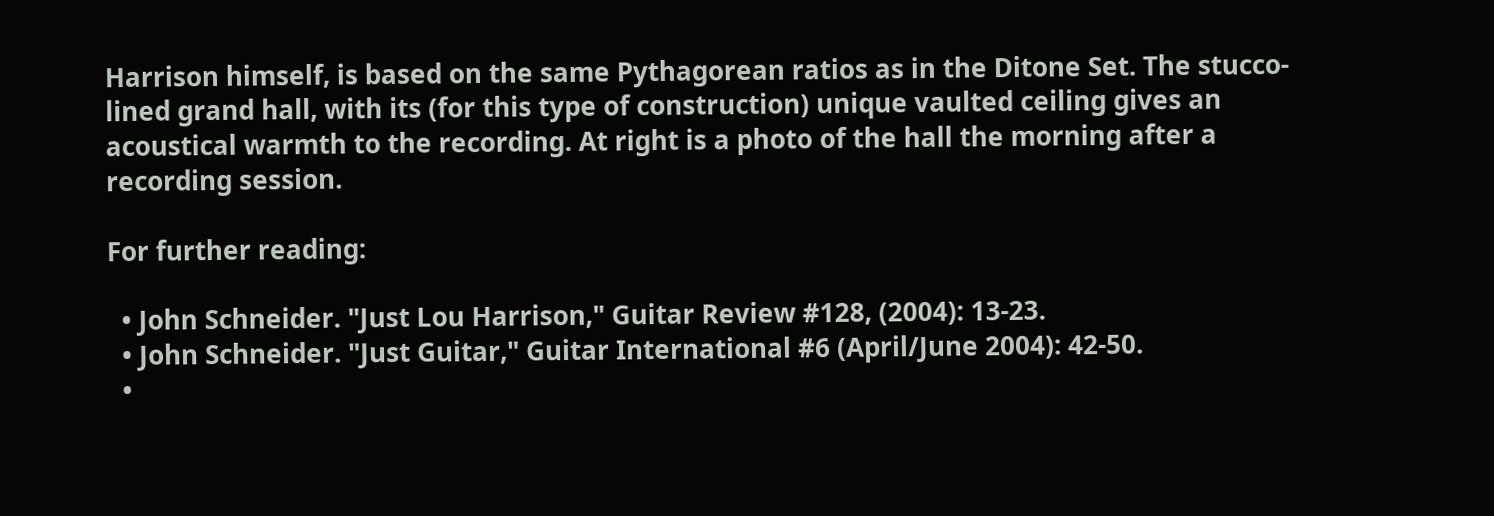Harrison himself, is based on the same Pythagorean ratios as in the Ditone Set. The stucco-lined grand hall, with its (for this type of construction) unique vaulted ceiling gives an acoustical warmth to the recording. At right is a photo of the hall the morning after a recording session.

For further reading:

  • John Schneider. "Just Lou Harrison," Guitar Review #128, (2004): 13-23.
  • John Schneider. "Just Guitar," Guitar International #6 (April/June 2004): 42-50.
  •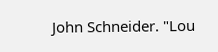John Schneider. "Lou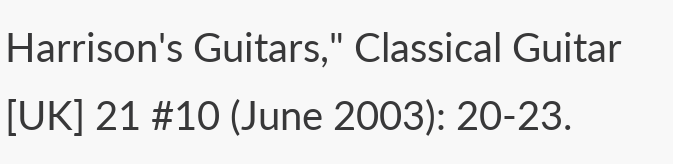Harrison's Guitars," Classical Guitar [UK] 21 #10 (June 2003): 20-23.